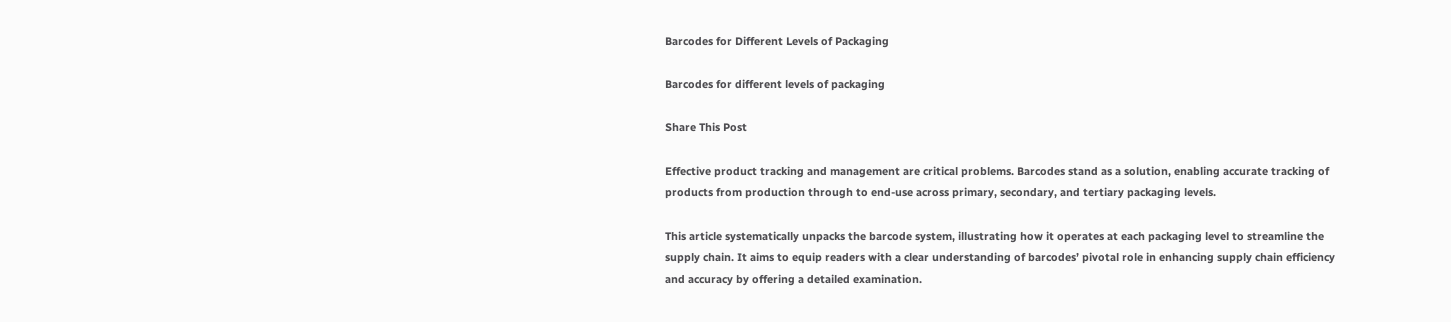Barcodes for Different Levels of Packaging

Barcodes for different levels of packaging

Share This Post

Effective product tracking and management are critical problems. Barcodes stand as a solution, enabling accurate tracking of products from production through to end-use across primary, secondary, and tertiary packaging levels.

This article systematically unpacks the barcode system, illustrating how it operates at each packaging level to streamline the supply chain. It aims to equip readers with a clear understanding of barcodes’ pivotal role in enhancing supply chain efficiency and accuracy by offering a detailed examination.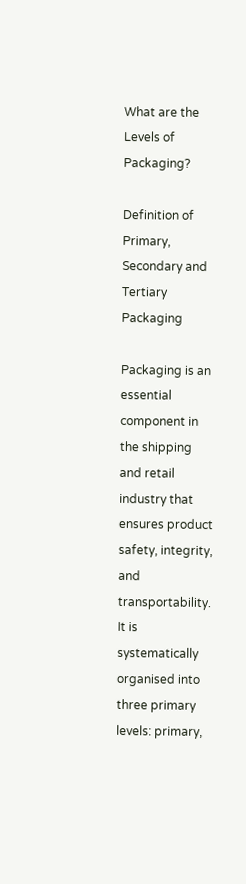What are the Levels of Packaging?

Definition of Primary, Secondary and Tertiary Packaging

Packaging is an essential component in the shipping and retail industry that ensures product safety, integrity, and transportability. It is systematically organised into three primary levels: primary,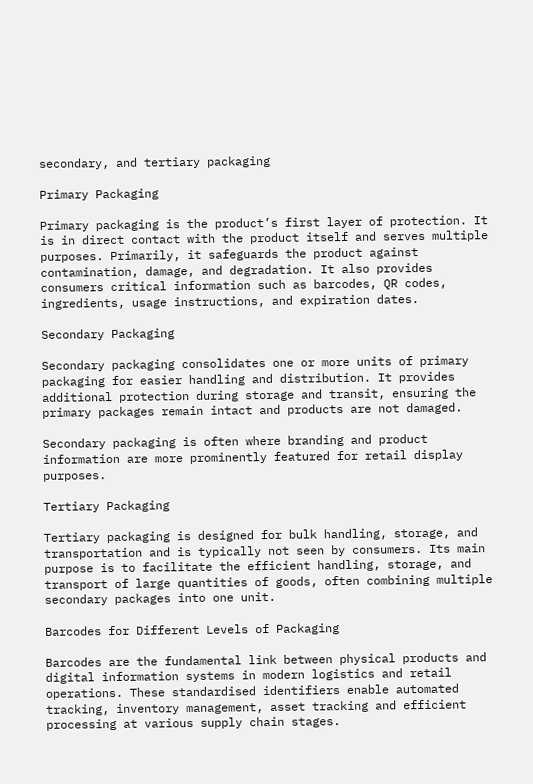secondary, and tertiary packaging

Primary Packaging

Primary packaging is the product’s first layer of protection. It is in direct contact with the product itself and serves multiple purposes. Primarily, it safeguards the product against contamination, damage, and degradation. It also provides consumers critical information such as barcodes, QR codes, ingredients, usage instructions, and expiration dates.

Secondary Packaging

Secondary packaging consolidates one or more units of primary packaging for easier handling and distribution. It provides additional protection during storage and transit, ensuring the primary packages remain intact and products are not damaged.

Secondary packaging is often where branding and product information are more prominently featured for retail display purposes.

Tertiary Packaging

Tertiary packaging is designed for bulk handling, storage, and transportation and is typically not seen by consumers. Its main purpose is to facilitate the efficient handling, storage, and transport of large quantities of goods, often combining multiple secondary packages into one unit.

Barcodes for Different Levels of Packaging

Barcodes are the fundamental link between physical products and digital information systems in modern logistics and retail operations. These standardised identifiers enable automated tracking, inventory management, asset tracking and efficient processing at various supply chain stages.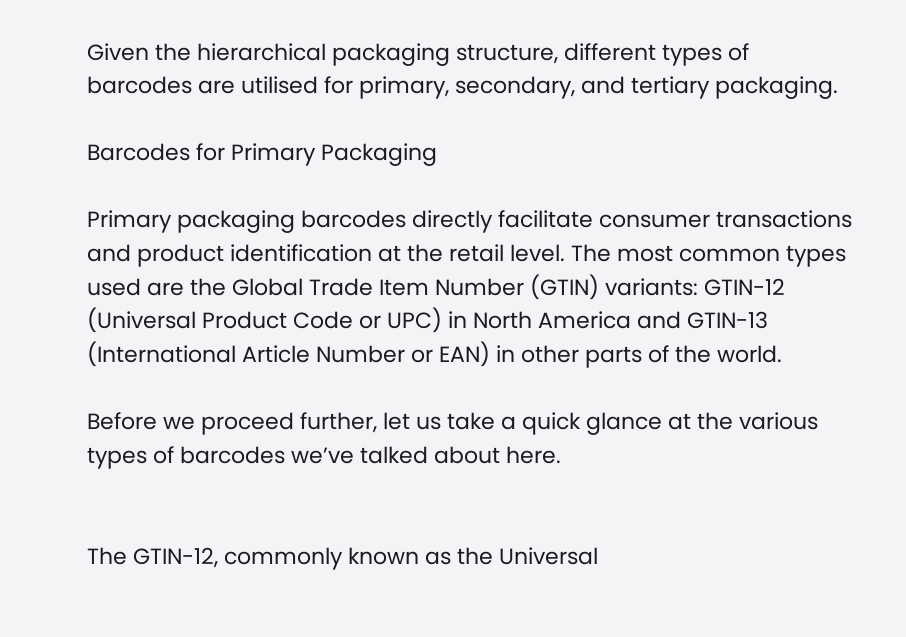Given the hierarchical packaging structure, different types of barcodes are utilised for primary, secondary, and tertiary packaging.

Barcodes for Primary Packaging

Primary packaging barcodes directly facilitate consumer transactions and product identification at the retail level. The most common types used are the Global Trade Item Number (GTIN) variants: GTIN-12 (Universal Product Code or UPC) in North America and GTIN-13 (International Article Number or EAN) in other parts of the world.

Before we proceed further, let us take a quick glance at the various types of barcodes we’ve talked about here.


The GTIN-12, commonly known as the Universal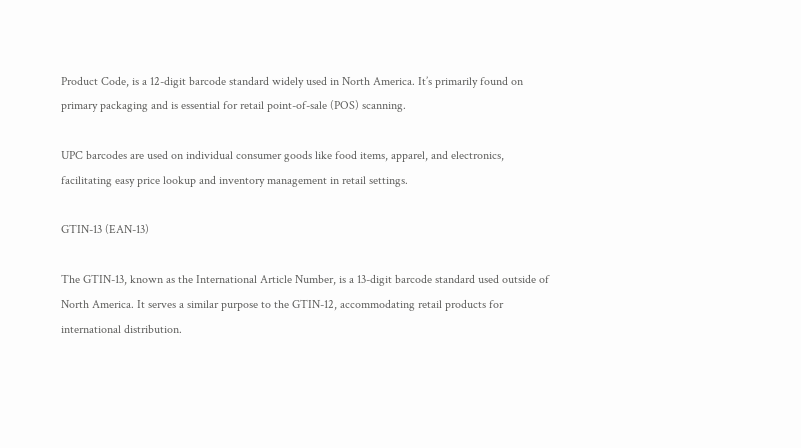Product Code, is a 12-digit barcode standard widely used in North America. It’s primarily found on primary packaging and is essential for retail point-of-sale (POS) scanning.

UPC barcodes are used on individual consumer goods like food items, apparel, and electronics, facilitating easy price lookup and inventory management in retail settings.

GTIN-13 (EAN-13)

The GTIN-13, known as the International Article Number, is a 13-digit barcode standard used outside of North America. It serves a similar purpose to the GTIN-12, accommodating retail products for international distribution.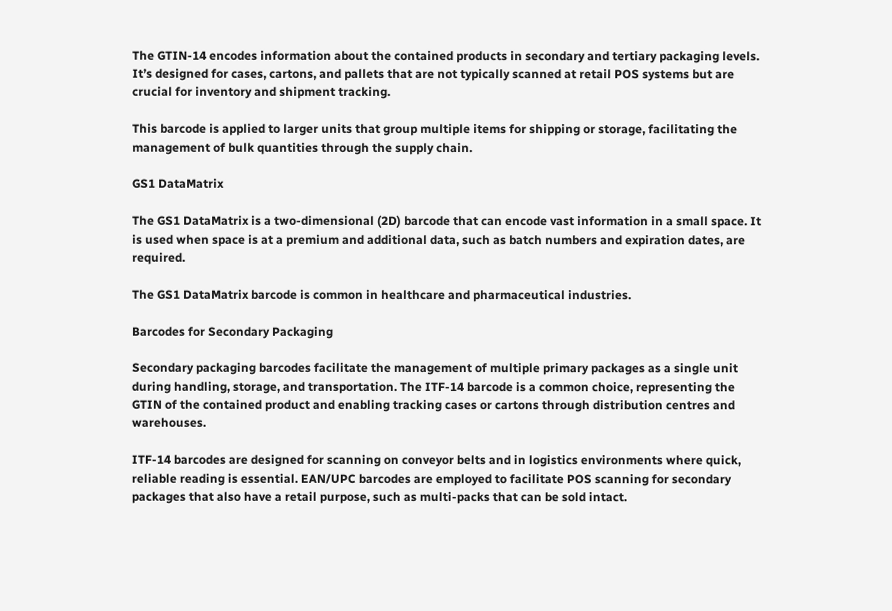The GTIN-14 encodes information about the contained products in secondary and tertiary packaging levels. It’s designed for cases, cartons, and pallets that are not typically scanned at retail POS systems but are crucial for inventory and shipment tracking.

This barcode is applied to larger units that group multiple items for shipping or storage, facilitating the management of bulk quantities through the supply chain.

GS1 DataMatrix

The GS1 DataMatrix is a two-dimensional (2D) barcode that can encode vast information in a small space. It is used when space is at a premium and additional data, such as batch numbers and expiration dates, are required.

The GS1 DataMatrix barcode is common in healthcare and pharmaceutical industries.

Barcodes for Secondary Packaging

Secondary packaging barcodes facilitate the management of multiple primary packages as a single unit during handling, storage, and transportation. The ITF-14 barcode is a common choice, representing the GTIN of the contained product and enabling tracking cases or cartons through distribution centres and warehouses.

ITF-14 barcodes are designed for scanning on conveyor belts and in logistics environments where quick, reliable reading is essential. EAN/UPC barcodes are employed to facilitate POS scanning for secondary packages that also have a retail purpose, such as multi-packs that can be sold intact.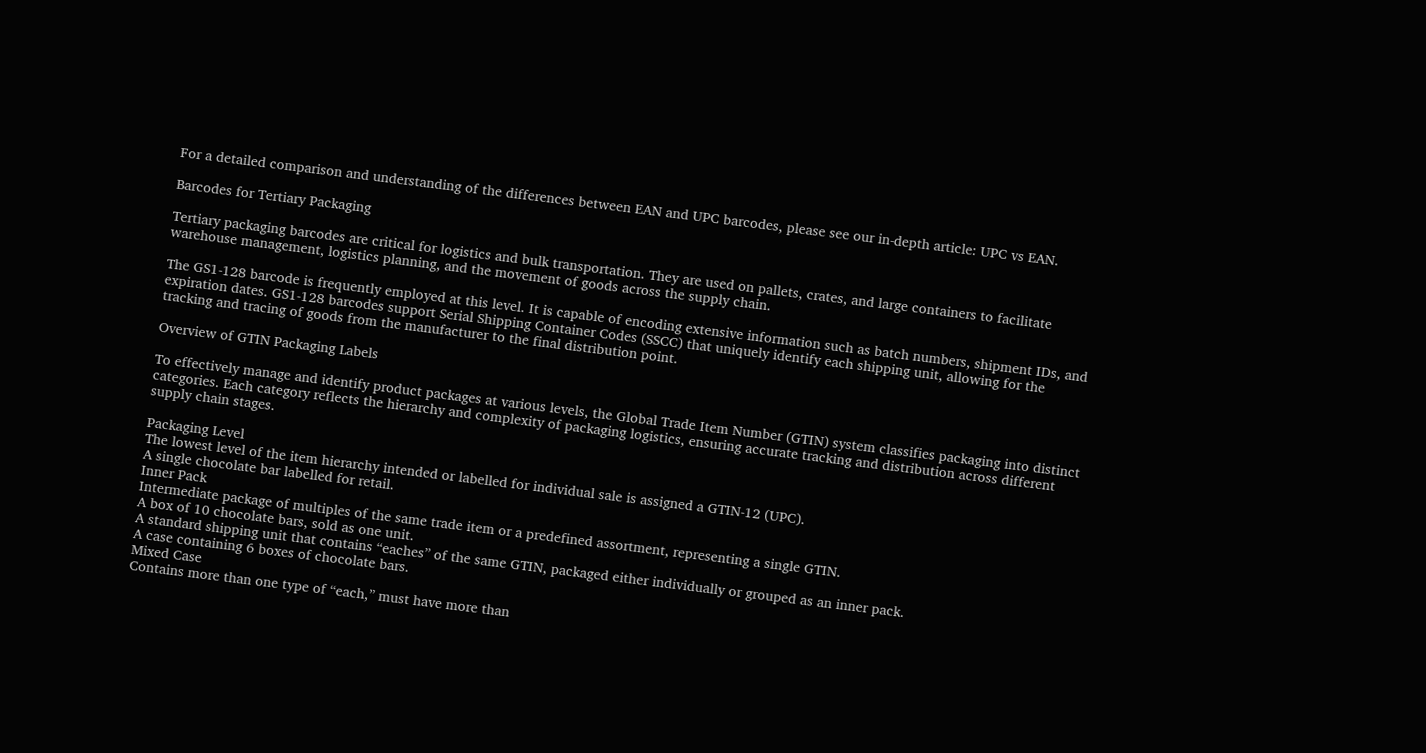For a detailed comparison and understanding of the differences between EAN and UPC barcodes, please see our in-depth article: UPC vs EAN.

Barcodes for Tertiary Packaging

Tertiary packaging barcodes are critical for logistics and bulk transportation. They are used on pallets, crates, and large containers to facilitate warehouse management, logistics planning, and the movement of goods across the supply chain.

The GS1-128 barcode is frequently employed at this level. It is capable of encoding extensive information such as batch numbers, shipment IDs, and expiration dates. GS1-128 barcodes support Serial Shipping Container Codes (SSCC) that uniquely identify each shipping unit, allowing for the tracking and tracing of goods from the manufacturer to the final distribution point.

Overview of GTIN Packaging Labels

To effectively manage and identify product packages at various levels, the Global Trade Item Number (GTIN) system classifies packaging into distinct categories. Each category reflects the hierarchy and complexity of packaging logistics, ensuring accurate tracking and distribution across different supply chain stages.

Packaging Level
The lowest level of the item hierarchy intended or labelled for individual sale is assigned a GTIN-12 (UPC).
A single chocolate bar labelled for retail.
Inner Pack
Intermediate package of multiples of the same trade item or a predefined assortment, representing a single GTIN.
A box of 10 chocolate bars, sold as one unit.
A standard shipping unit that contains “eaches” of the same GTIN, packaged either individually or grouped as an inner pack.
A case containing 6 boxes of chocolate bars.
Mixed Case
Contains more than one type of “each,” must have more than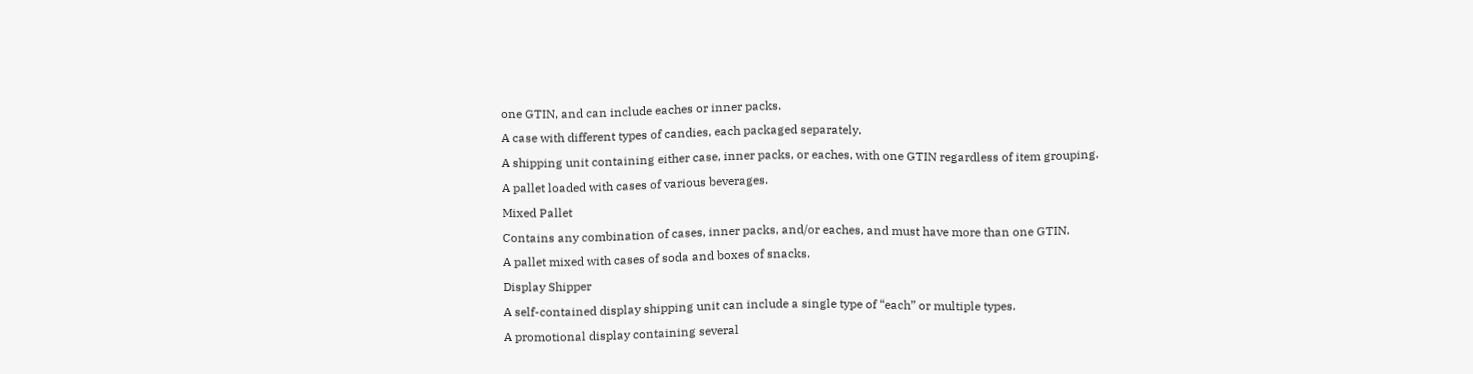one GTIN, and can include eaches or inner packs.
A case with different types of candies, each packaged separately.
A shipping unit containing either case, inner packs, or eaches, with one GTIN regardless of item grouping.
A pallet loaded with cases of various beverages.
Mixed Pallet
Contains any combination of cases, inner packs, and/or eaches, and must have more than one GTIN.
A pallet mixed with cases of soda and boxes of snacks.
Display Shipper
A self-contained display shipping unit can include a single type of “each” or multiple types.
A promotional display containing several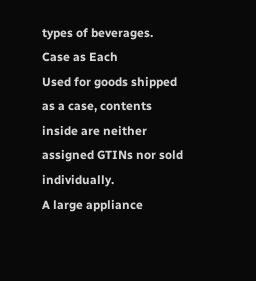types of beverages.
Case as Each
Used for goods shipped as a case, contents inside are neither assigned GTINs nor sold individually.
A large appliance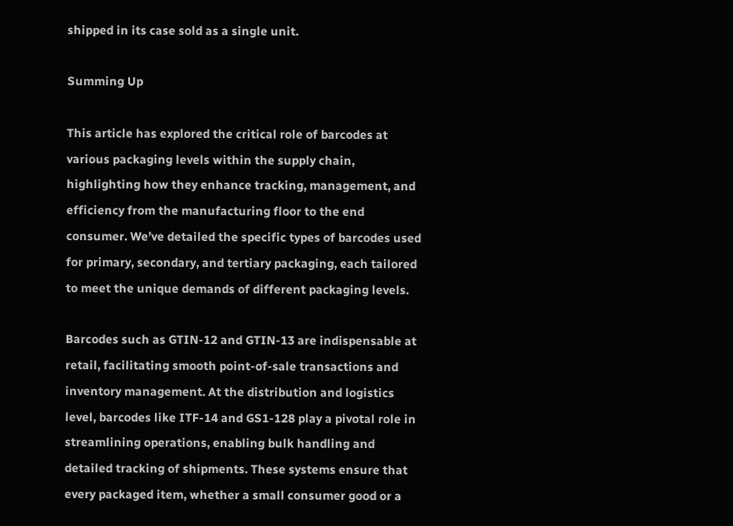shipped in its case sold as a single unit.

Summing Up

This article has explored the critical role of barcodes at various packaging levels within the supply chain, highlighting how they enhance tracking, management, and efficiency from the manufacturing floor to the end consumer. We’ve detailed the specific types of barcodes used for primary, secondary, and tertiary packaging, each tailored to meet the unique demands of different packaging levels.

Barcodes such as GTIN-12 and GTIN-13 are indispensable at retail, facilitating smooth point-of-sale transactions and inventory management. At the distribution and logistics level, barcodes like ITF-14 and GS1-128 play a pivotal role in streamlining operations, enabling bulk handling and detailed tracking of shipments. These systems ensure that every packaged item, whether a small consumer good or a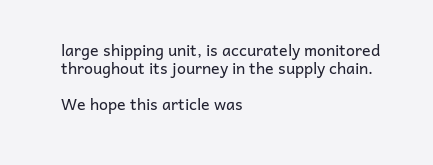large shipping unit, is accurately monitored throughout its journey in the supply chain.

We hope this article was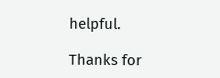helpful.

Thanks for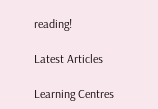reading!

Latest Articles

Learning Centres